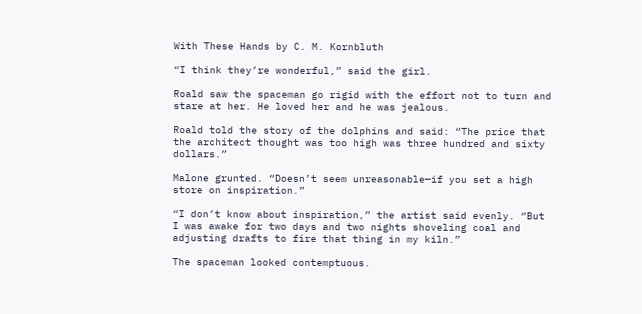With These Hands by C. M. Kornbluth

“I think they’re wonderful,” said the girl.

Roald saw the spaceman go rigid with the effort not to turn and stare at her. He loved her and he was jealous.

Roald told the story of the dolphins and said: “The price that the architect thought was too high was three hundred and sixty dollars.”

Malone grunted. “Doesn’t seem unreasonable—if you set a high store on inspiration.”

“I don’t know about inspiration,” the artist said evenly. “But I was awake for two days and two nights shoveling coal and adjusting drafts to fire that thing in my kiln.”

The spaceman looked contemptuous.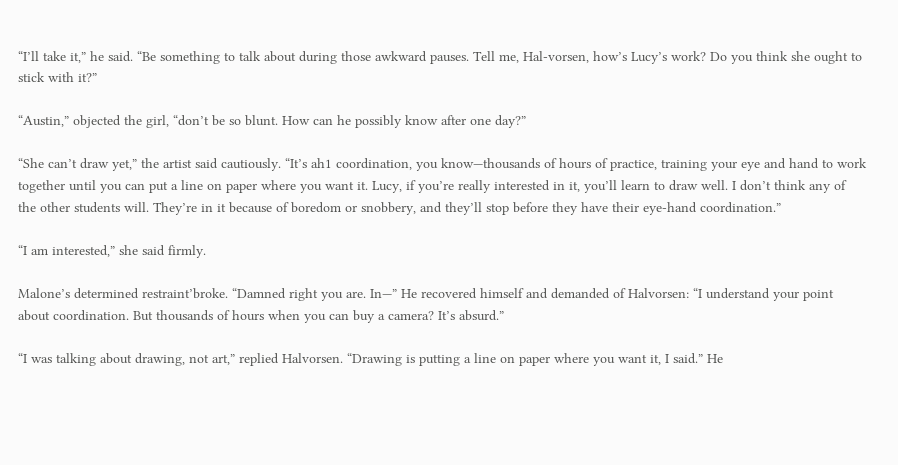“I’ll take it,” he said. “Be something to talk about during those awkward pauses. Tell me, Hal-vorsen, how’s Lucy’s work? Do you think she ought to stick with it?”

“Austin,” objected the girl, “don’t be so blunt. How can he possibly know after one day?”

“She can’t draw yet,” the artist said cautiously. “It’s ah1 coordination, you know—thousands of hours of practice, training your eye and hand to work together until you can put a line on paper where you want it. Lucy, if you’re really interested in it, you’ll learn to draw well. I don’t think any of the other students will. They’re in it because of boredom or snobbery, and they’ll stop before they have their eye-hand coordination.”

“I am interested,” she said firmly.

Malone’s determined restraint’broke. “Damned right you are. In—” He recovered himself and demanded of Halvorsen: “I understand your point about coordination. But thousands of hours when you can buy a camera? It’s absurd.”

“I was talking about drawing, not art,” replied Halvorsen. “Drawing is putting a line on paper where you want it, I said.” He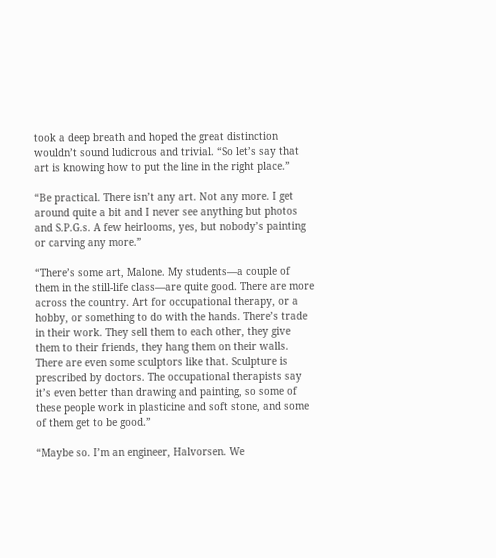took a deep breath and hoped the great distinction wouldn’t sound ludicrous and trivial. “So let’s say that art is knowing how to put the line in the right place.”

“Be practical. There isn’t any art. Not any more. I get around quite a bit and I never see anything but photos and S.P.G.s. A few heirlooms, yes, but nobody’s painting or carving any more.”

“There’s some art, Malone. My students—a couple of them in the still-life class—are quite good. There are more across the country. Art for occupational therapy, or a hobby, or something to do with the hands. There’s trade in their work. They sell them to each other, they give them to their friends, they hang them on their walls. There are even some sculptors like that. Sculpture is prescribed by doctors. The occupational therapists say it’s even better than drawing and painting, so some of these people work in plasticine and soft stone, and some of them get to be good.”

“Maybe so. I’m an engineer, Halvorsen. We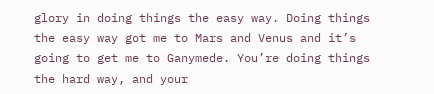glory in doing things the easy way. Doing things the easy way got me to Mars and Venus and it’s going to get me to Ganymede. You’re doing things the hard way, and your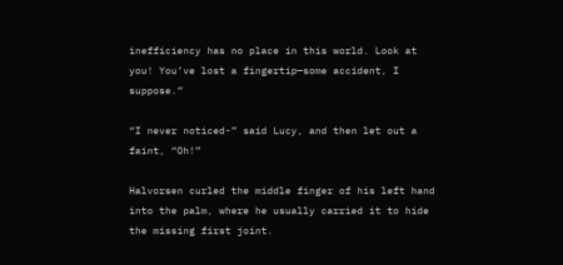inefficiency has no place in this world. Look at you! You’ve lost a fingertip—some accident, I suppose.”

“I never noticed-” said Lucy, and then let out a faint, “Oh!”

Halvorsen curled the middle finger of his left hand into the palm, where he usually carried it to hide the missing first joint.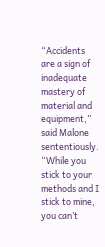“Accidents are a sign of inadequate mastery of material and equipment,” said Malone sententiously. “While you stick to your methods and I stick to mine, you can’t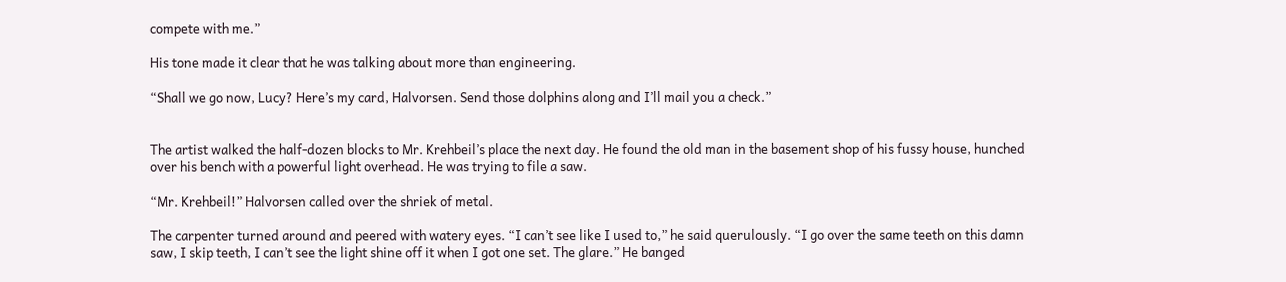compete with me.”

His tone made it clear that he was talking about more than engineering.

“Shall we go now, Lucy? Here’s my card, Halvorsen. Send those dolphins along and I’ll mail you a check.”


The artist walked the half-dozen blocks to Mr. Krehbeil’s place the next day. He found the old man in the basement shop of his fussy house, hunched over his bench with a powerful light overhead. He was trying to file a saw.

“Mr. Krehbeil!” Halvorsen called over the shriek of metal.

The carpenter turned around and peered with watery eyes. “I can’t see like I used to,” he said querulously. “I go over the same teeth on this damn saw, I skip teeth, I can’t see the light shine off it when I got one set. The glare.” He banged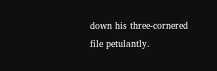down his three-cornered file petulantly.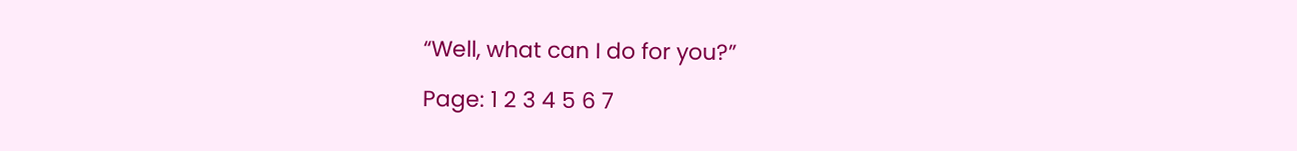“Well, what can I do for you?”

Page: 1 2 3 4 5 6 7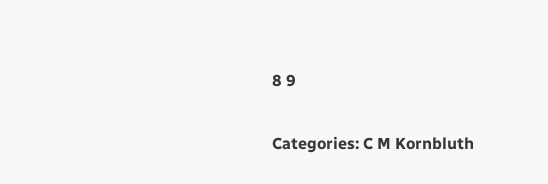8 9

Categories: C M Kornbluth